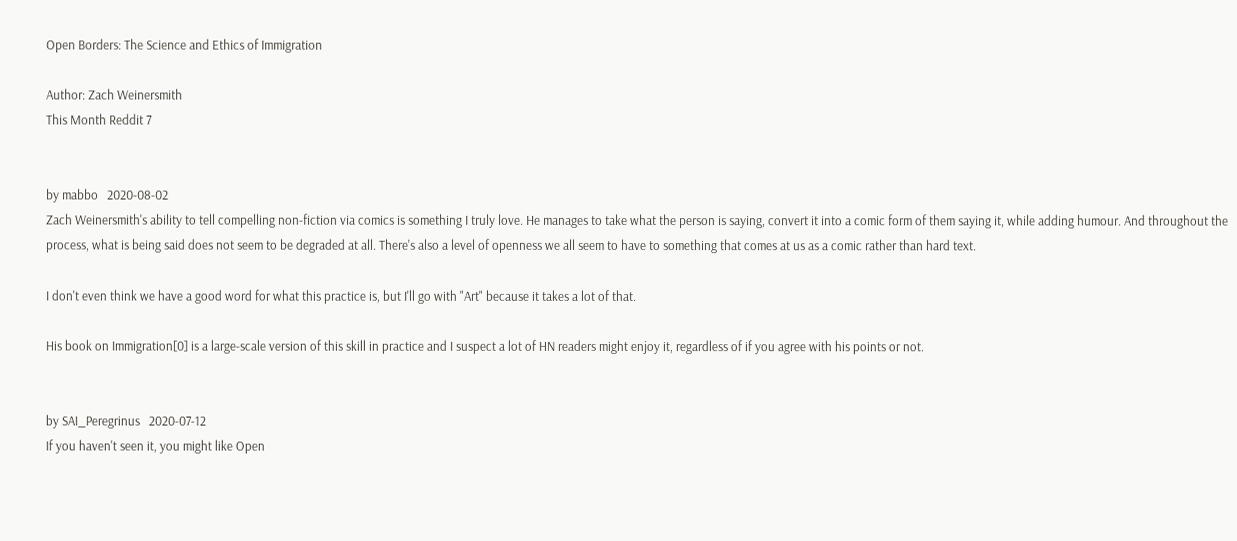Open Borders: The Science and Ethics of Immigration

Author: Zach Weinersmith
This Month Reddit 7


by mabbo   2020-08-02
Zach Weinersmith's ability to tell compelling non-fiction via comics is something I truly love. He manages to take what the person is saying, convert it into a comic form of them saying it, while adding humour. And throughout the process, what is being said does not seem to be degraded at all. There's also a level of openness we all seem to have to something that comes at us as a comic rather than hard text.

I don't even think we have a good word for what this practice is, but I'll go with "Art" because it takes a lot of that.

His book on Immigration[0] is a large-scale version of this skill in practice and I suspect a lot of HN readers might enjoy it, regardless of if you agree with his points or not.


by SAI_Peregrinus   2020-07-12
If you haven't seen it, you might like Open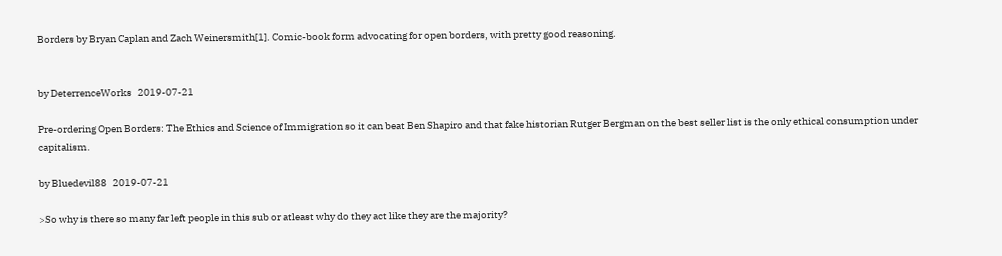Borders by Bryan Caplan and Zach Weinersmith[1]. Comic-book form advocating for open borders, with pretty good reasoning.


by DeterrenceWorks   2019-07-21

Pre-ordering Open Borders: The Ethics and Science of Immigration so it can beat Ben Shapiro and that fake historian Rutger Bergman on the best seller list is the only ethical consumption under capitalism.

by Bluedevil88   2019-07-21

>So why is there so many far left people in this sub or atleast why do they act like they are the majority?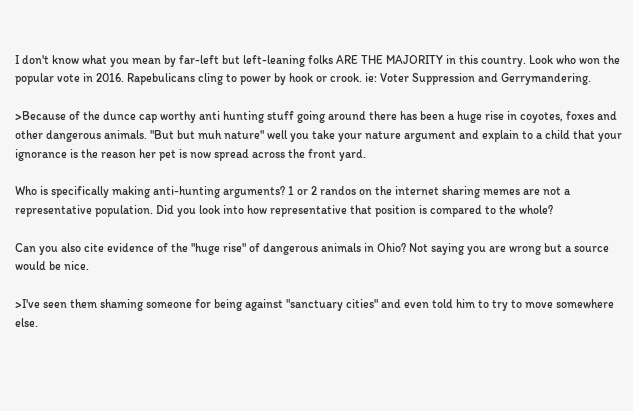I don't know what you mean by far-left but left-leaning folks ARE THE MAJORITY in this country. Look who won the popular vote in 2016. Rapebulicans cling to power by hook or crook. ie: Voter Suppression and Gerrymandering.

>Because of the dunce cap worthy anti hunting stuff going around there has been a huge rise in coyotes, foxes and other dangerous animals. "But but muh nature" well you take your nature argument and explain to a child that your ignorance is the reason her pet is now spread across the front yard.

Who is specifically making anti-hunting arguments? 1 or 2 randos on the internet sharing memes are not a representative population. Did you look into how representative that position is compared to the whole?

Can you also cite evidence of the "huge rise" of dangerous animals in Ohio? Not saying you are wrong but a source would be nice.

>I've seen them shaming someone for being against "sanctuary cities" and even told him to try to move somewhere else.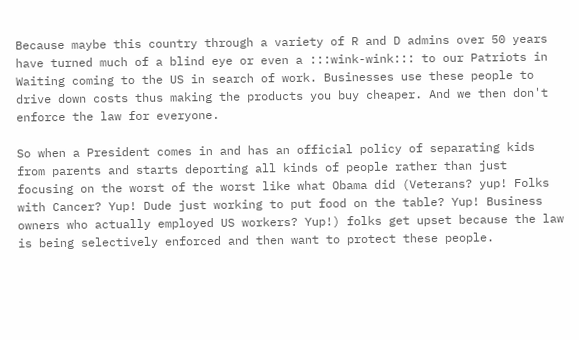Because maybe this country through a variety of R and D admins over 50 years have turned much of a blind eye or even a :::wink-wink::: to our Patriots in Waiting coming to the US in search of work. Businesses use these people to drive down costs thus making the products you buy cheaper. And we then don't enforce the law for everyone.

So when a President comes in and has an official policy of separating kids from parents and starts deporting all kinds of people rather than just focusing on the worst of the worst like what Obama did (Veterans? yup! Folks with Cancer? Yup! Dude just working to put food on the table? Yup! Business owners who actually employed US workers? Yup!) folks get upset because the law is being selectively enforced and then want to protect these people.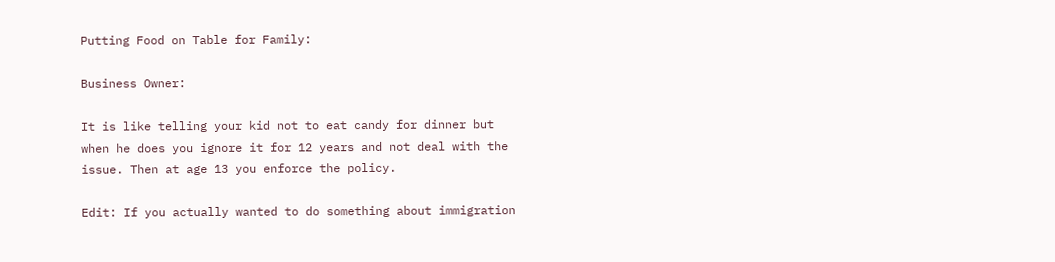Putting Food on Table for Family:

Business Owner:

It is like telling your kid not to eat candy for dinner but when he does you ignore it for 12 years and not deal with the issue. Then at age 13 you enforce the policy.

Edit: If you actually wanted to do something about immigration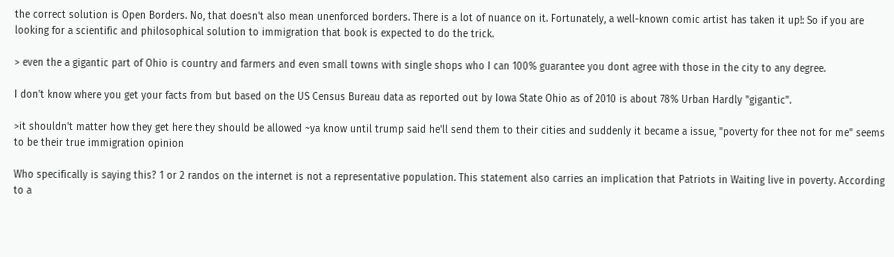the correct solution is Open Borders. No, that doesn't also mean unenforced borders. There is a lot of nuance on it. Fortunately, a well-known comic artist has taken it up!: So if you are looking for a scientific and philosophical solution to immigration that book is expected to do the trick.

> even the a gigantic part of Ohio is country and farmers and even small towns with single shops who I can 100% guarantee you dont agree with those in the city to any degree.

I don't know where you get your facts from but based on the US Census Bureau data as reported out by Iowa State Ohio as of 2010 is about 78% Urban Hardly "gigantic".

>it shouldn't matter how they get here they should be allowed ~ya know until trump said he'll send them to their cities and suddenly it became a issue, "poverty for thee not for me" seems to be their true immigration opinion

Who specifically is saying this? 1 or 2 randos on the internet is not a representative population. This statement also carries an implication that Patriots in Waiting live in poverty. According to a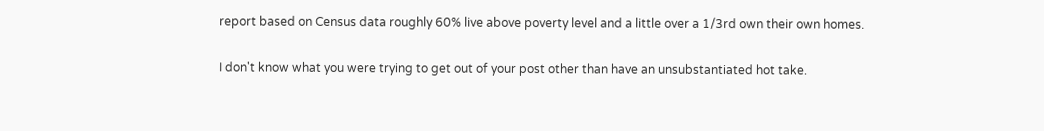report based on Census data roughly 60% live above poverty level and a little over a 1/3rd own their own homes.

I don't know what you were trying to get out of your post other than have an unsubstantiated hot take.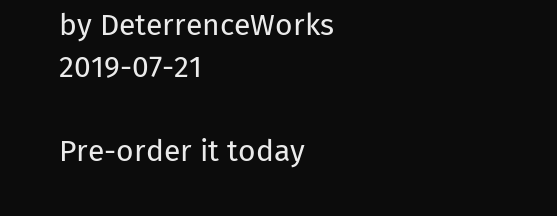by DeterrenceWorks   2019-07-21

Pre-order it today